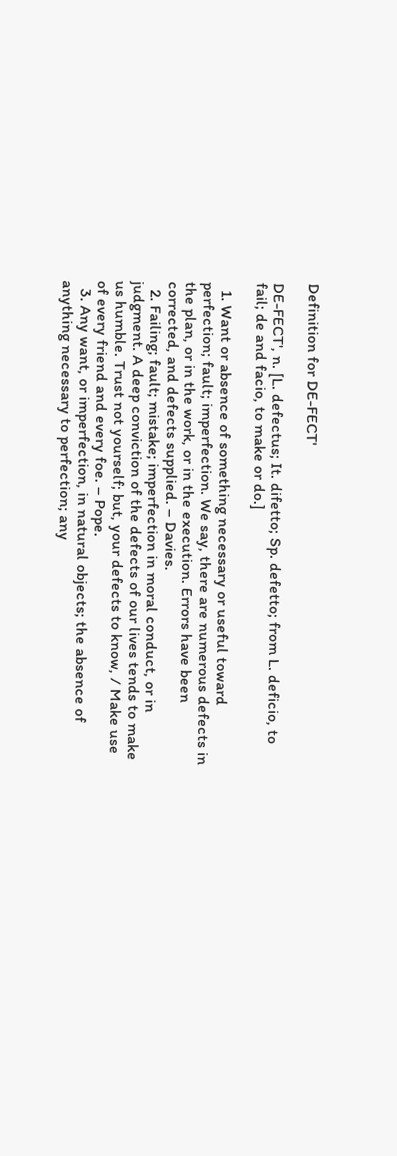Definition for DE-FECT'

DE-FECT', n. [L. defectus; It. difetto; Sp. defetto; from L. deficio, to fail; de and facio, to make or do.]

  1. Want or absence of something necessary or useful toward perfection; fault; imperfection. We say, there are numerous defects in the plan, or in the work, or in the execution. Errors have been corrected, and defects supplied. – Davies.
  2. Failing; fault; mistake; imperfection in moral conduct, or in judgment. A deep conviction of the defects of our lives tends to make us humble. Trust not yourself; but, your defects to know, / Make use of every friend and every foe. – Pope.
  3. Any want, or imperfection, in natural objects; the absence of anything necessary to perfection; any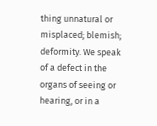thing unnatural or misplaced; blemish; deformity. We speak of a defect in the organs of seeing or hearing, or in a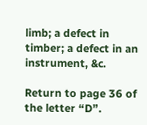limb; a defect in timber; a defect in an instrument, &c.

Return to page 36 of the letter “D”.